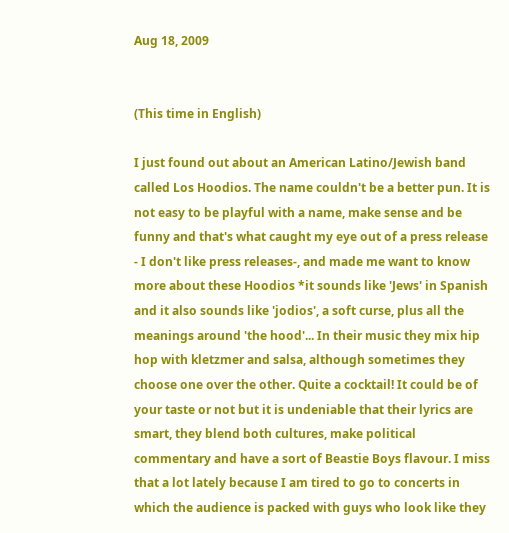Aug 18, 2009


(This time in English)

I just found out about an American Latino/Jewish band called Los Hoodios. The name couldn't be a better pun. It is not easy to be playful with a name, make sense and be funny and that's what caught my eye out of a press release - I don't like press releases-, and made me want to know more about these Hoodios *it sounds like 'Jews' in Spanish and it also sounds like 'jodios', a soft curse, plus all the meanings around 'the hood'... In their music they mix hip hop with kletzmer and salsa, although sometimes they choose one over the other. Quite a cocktail! It could be of your taste or not but it is undeniable that their lyrics are smart, they blend both cultures, make political commentary and have a sort of Beastie Boys flavour. I miss that a lot lately because I am tired to go to concerts in which the audience is packed with guys who look like they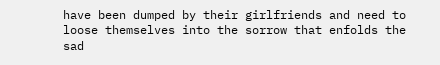have been dumped by their girlfriends and need to loose themselves into the sorrow that enfolds the sad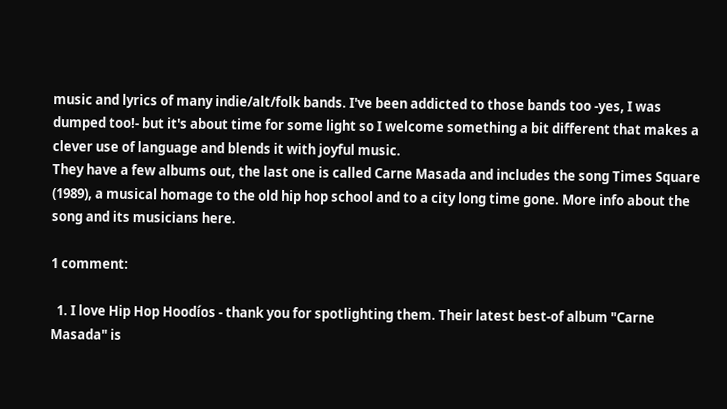music and lyrics of many indie/alt/folk bands. I've been addicted to those bands too -yes, I was dumped too!- but it's about time for some light so I welcome something a bit different that makes a clever use of language and blends it with joyful music.
They have a few albums out, the last one is called Carne Masada and includes the song Times Square (1989), a musical homage to the old hip hop school and to a city long time gone. More info about the song and its musicians here.

1 comment:

  1. I love Hip Hop Hoodíos - thank you for spotlighting them. Their latest best-of album "Carne Masada" is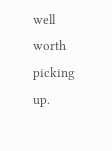well worth picking up.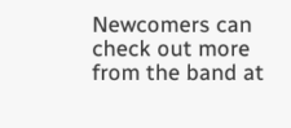Newcomers can check out more from the band at